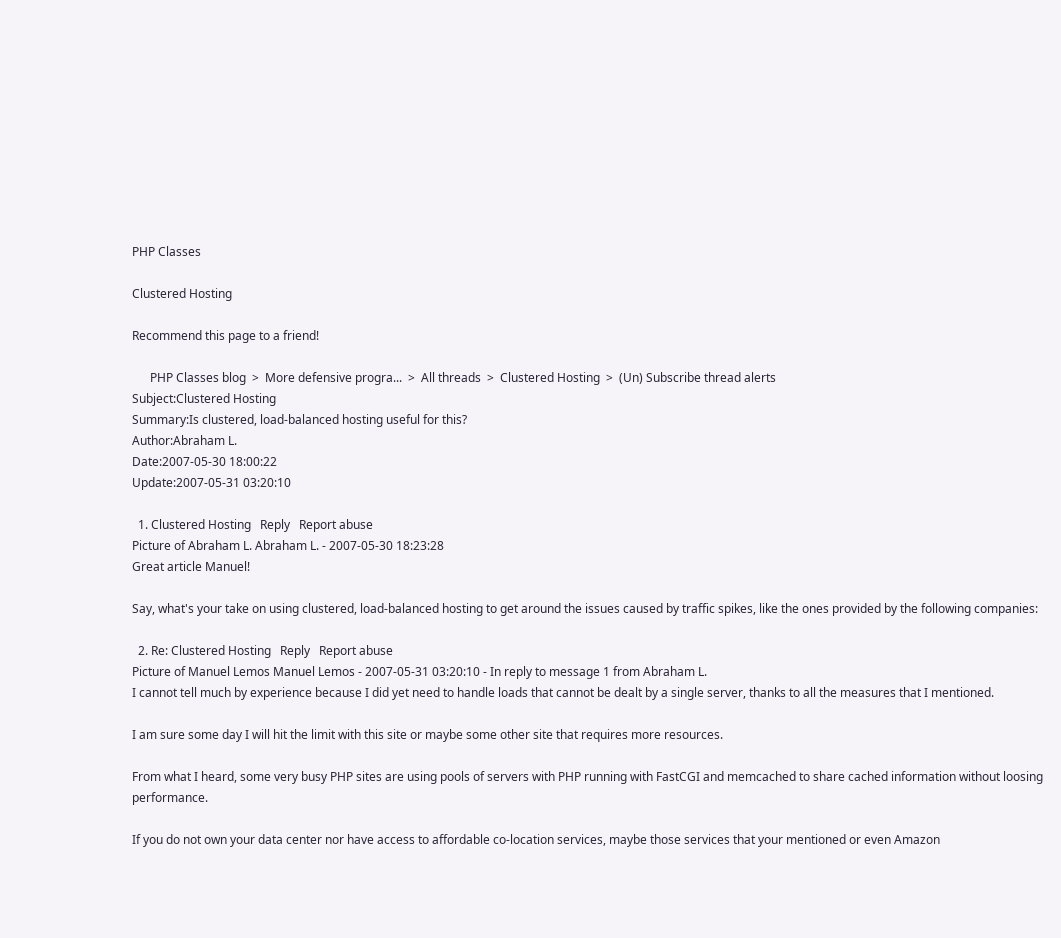PHP Classes

Clustered Hosting

Recommend this page to a friend!

      PHP Classes blog  >  More defensive progra...  >  All threads  >  Clustered Hosting  >  (Un) Subscribe thread alerts
Subject:Clustered Hosting
Summary:Is clustered, load-balanced hosting useful for this?
Author:Abraham L.
Date:2007-05-30 18:00:22
Update:2007-05-31 03:20:10

  1. Clustered Hosting   Reply   Report abuse
Picture of Abraham L. Abraham L. - 2007-05-30 18:23:28
Great article Manuel!

Say, what's your take on using clustered, load-balanced hosting to get around the issues caused by traffic spikes, like the ones provided by the following companies:

  2. Re: Clustered Hosting   Reply   Report abuse
Picture of Manuel Lemos Manuel Lemos - 2007-05-31 03:20:10 - In reply to message 1 from Abraham L.
I cannot tell much by experience because I did yet need to handle loads that cannot be dealt by a single server, thanks to all the measures that I mentioned.

I am sure some day I will hit the limit with this site or maybe some other site that requires more resources.

From what I heard, some very busy PHP sites are using pools of servers with PHP running with FastCGI and memcached to share cached information without loosing performance.

If you do not own your data center nor have access to affordable co-location services, maybe those services that your mentioned or even Amazon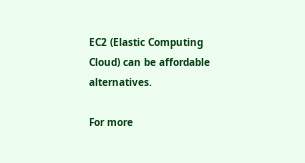EC2 (Elastic Computing Cloud) can be affordable alternatives.

For more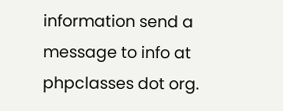information send a message to info at phpclasses dot org.